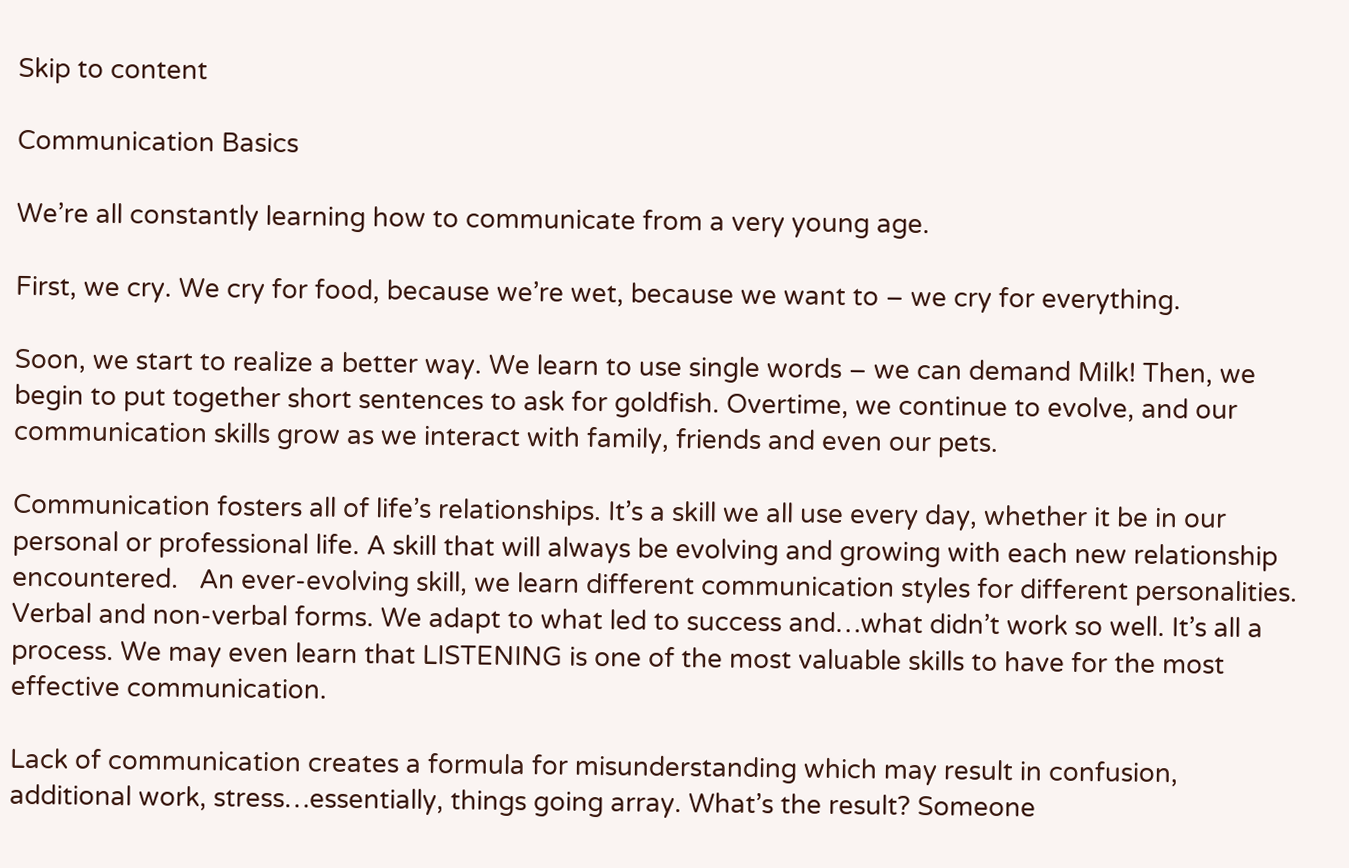Skip to content

Communication Basics

We’re all constantly learning how to communicate from a very young age.

First, we cry. We cry for food, because we’re wet, because we want to – we cry for everything.

Soon, we start to realize a better way. We learn to use single words – we can demand Milk! Then, we begin to put together short sentences to ask for goldfish. Overtime, we continue to evolve, and our communication skills grow as we interact with family, friends and even our pets.

Communication fosters all of life’s relationships. It’s a skill we all use every day, whether it be in our personal or professional life. A skill that will always be evolving and growing with each new relationship encountered.   An ever-evolving skill, we learn different communication styles for different personalities. Verbal and non-verbal forms. We adapt to what led to success and…what didn’t work so well. It’s all a process. We may even learn that LISTENING is one of the most valuable skills to have for the most effective communication.

Lack of communication creates a formula for misunderstanding which may result in confusion, additional work, stress…essentially, things going array. What’s the result? Someone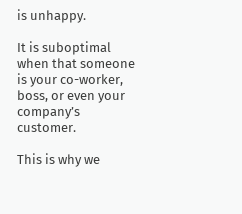is unhappy.

It is suboptimal when that someone is your co-worker, boss, or even your company’s customer.

This is why we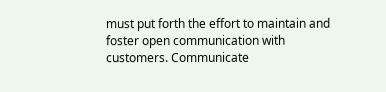must put forth the effort to maintain and foster open communication with customers. Communicate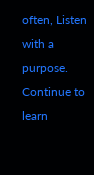often, Listen with a purpose. Continue to learn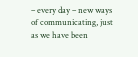– every day – new ways of communicating, just as we have been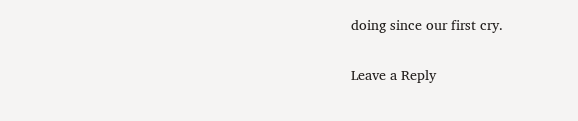doing since our first cry.

Leave a Reply